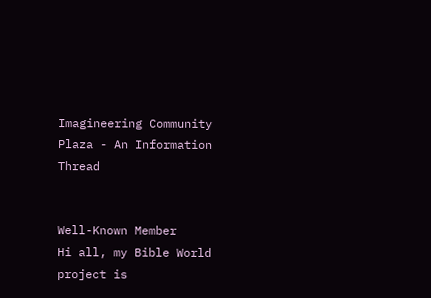Imagineering Community Plaza - An Information Thread


Well-Known Member
Hi all, my Bible World project is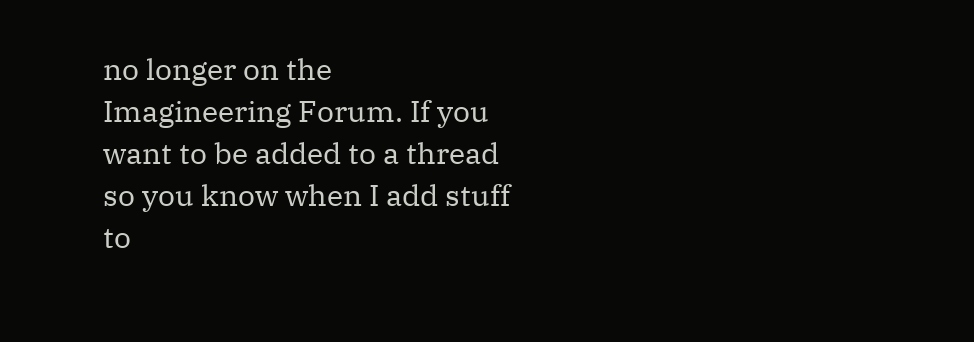no longer on the Imagineering Forum. If you want to be added to a thread so you know when I add stuff to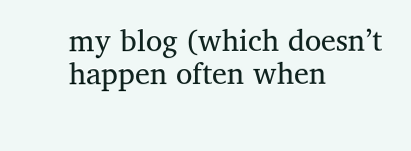my blog (which doesn’t happen often when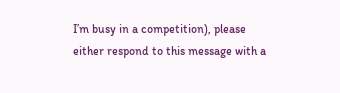I’m busy in a competition), please either respond to this message with a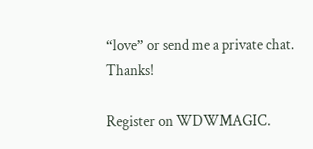“love” or send me a private chat. Thanks!

Register on WDWMAGIC.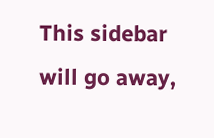This sidebar will go away,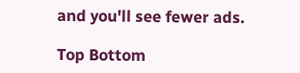and you'll see fewer ads.

Top Bottom